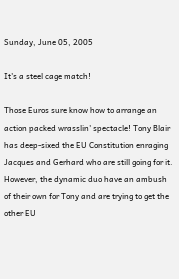Sunday, June 05, 2005

It's a steel cage match!

Those Euros sure know how to arrange an action packed wrasslin' spectacle! Tony Blair has deep-sixed the EU Constitution enraging Jacques and Gerhard who are still going for it. However, the dynamic duo have an ambush of their own for Tony and are trying to get the other EU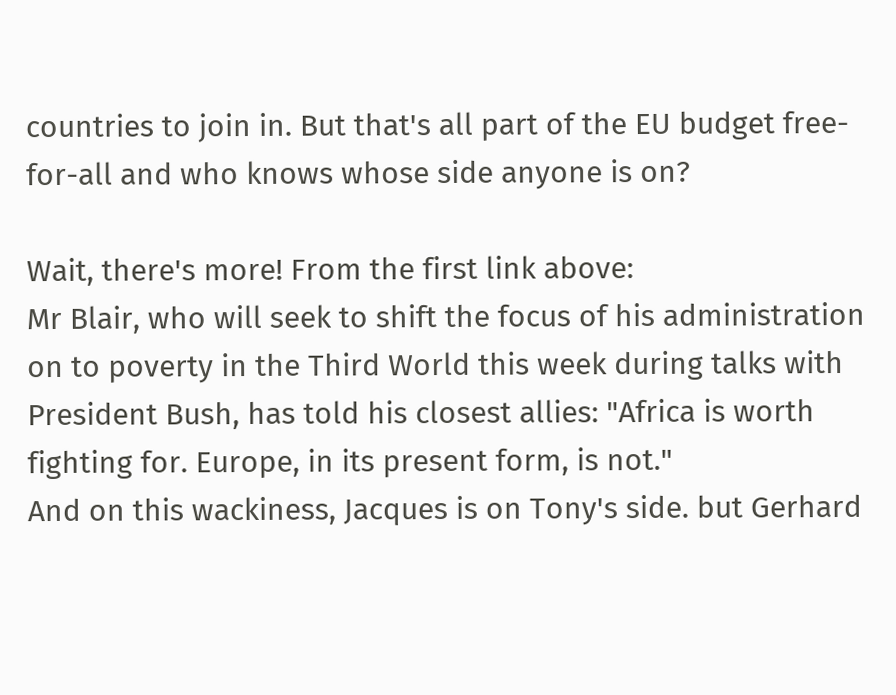countries to join in. But that's all part of the EU budget free-for-all and who knows whose side anyone is on?

Wait, there's more! From the first link above:
Mr Blair, who will seek to shift the focus of his administration on to poverty in the Third World this week during talks with President Bush, has told his closest allies: "Africa is worth fighting for. Europe, in its present form, is not."
And on this wackiness, Jacques is on Tony's side. but Gerhard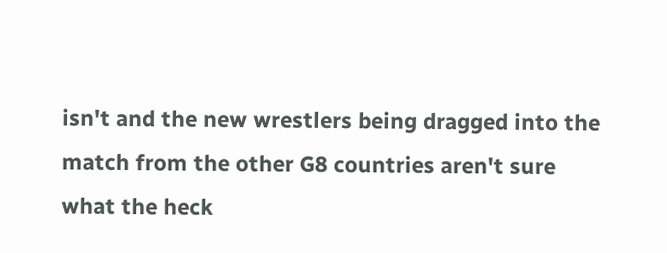isn't and the new wrestlers being dragged into the match from the other G8 countries aren't sure what the heck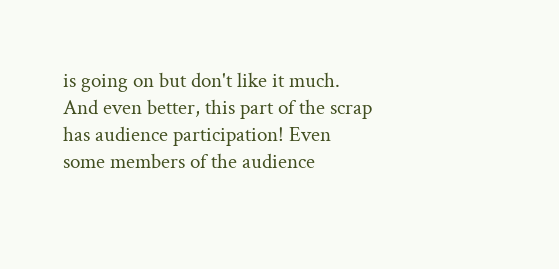is going on but don't like it much. And even better, this part of the scrap has audience participation! Even some members of the audience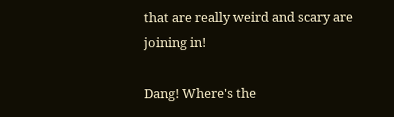that are really weird and scary are joining in!

Dang! Where's the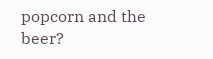popcorn and the beer?